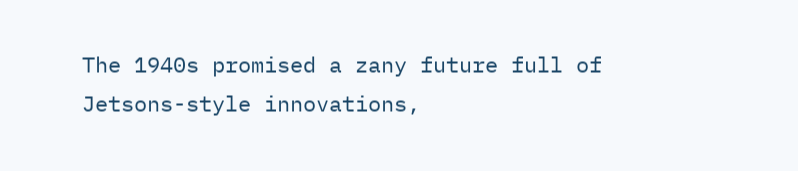The 1940s promised a zany future full of Jetsons-style innovations,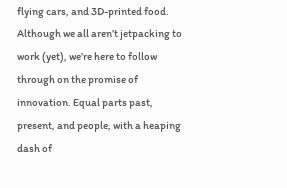flying cars, and 3D-printed food. Although we all aren’t jetpacking to work (yet), we’re here to follow through on the promise of innovation. Equal parts past, present, and people, with a heaping dash of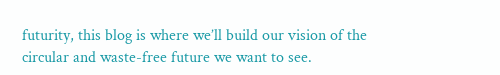futurity, this blog is where we’ll build our vision of the circular and waste-free future we want to see.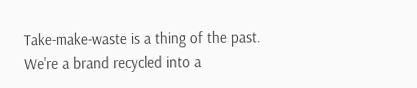Take-make-waste is a thing of the past. We're a brand recycled into a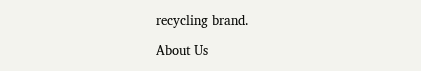recycling brand.

About Us